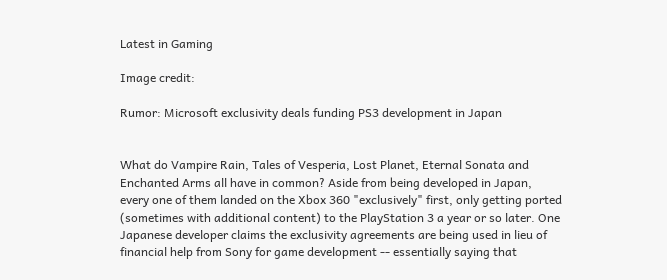Latest in Gaming

Image credit:

Rumor: Microsoft exclusivity deals funding PS3 development in Japan


What do Vampire Rain, Tales of Vesperia, Lost Planet, Eternal Sonata and Enchanted Arms all have in common? Aside from being developed in Japan, every one of them landed on the Xbox 360 "exclusively" first, only getting ported (sometimes with additional content) to the PlayStation 3 a year or so later. One Japanese developer claims the exclusivity agreements are being used in lieu of financial help from Sony for game development -- essentially saying that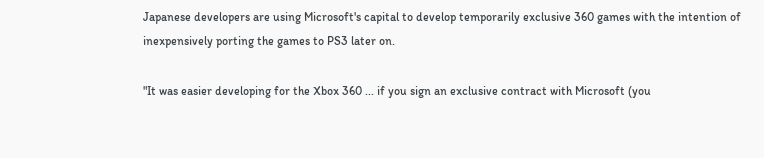Japanese developers are using Microsoft's capital to develop temporarily exclusive 360 games with the intention of inexpensively porting the games to PS3 later on.

"It was easier developing for the Xbox 360 ... if you sign an exclusive contract with Microsoft (you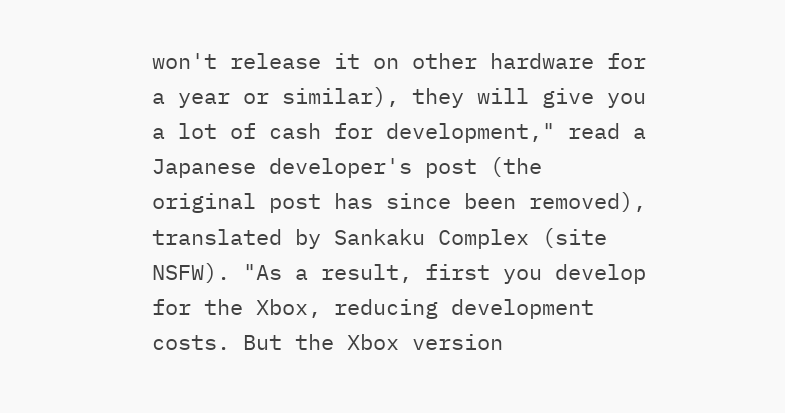won't release it on other hardware for a year or similar), they will give you a lot of cash for development," read a Japanese developer's post (the original post has since been removed), translated by Sankaku Complex (site NSFW). "As a result, first you develop for the Xbox, reducing development costs. But the Xbox version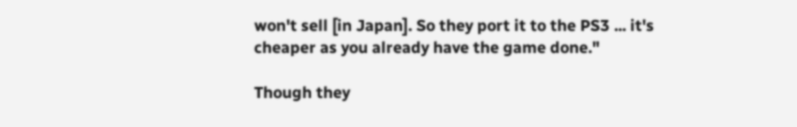won't sell [in Japan]. So they port it to the PS3 ... it's cheaper as you already have the game done."

Though they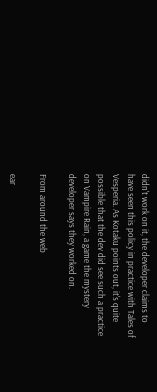didn't work on it, the developer claims to have seen this policy in practice with Tales of Vesperia. As Kotaku points out, it's quite possible that the dev did see such a practice on Vampire Rain, a game the mystery developer says they worked on.

From around the web

ear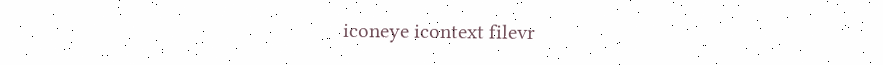iconeye icontext filevr